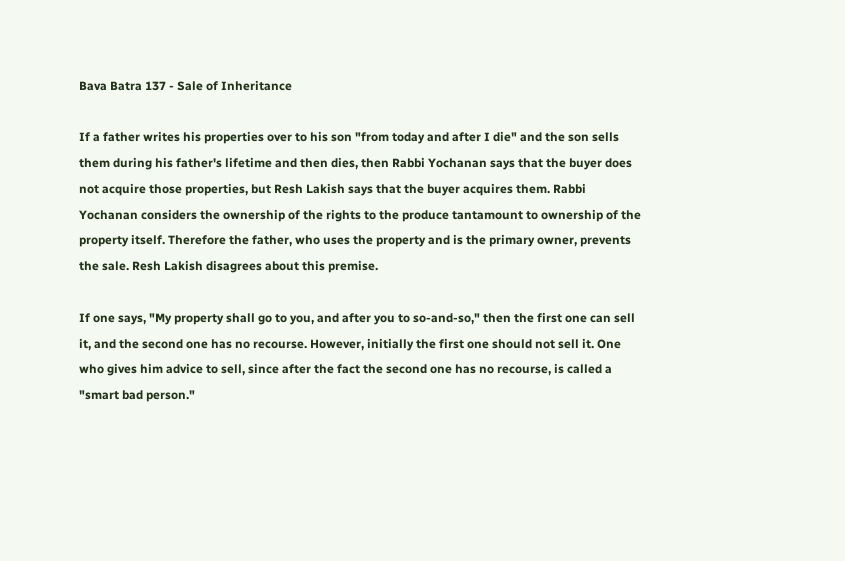Bava Batra 137 - Sale of Inheritance

If a father writes his properties over to his son "from today and after I die" and the son sells them during his father's lifetime and then dies, then Rabbi Yochanan says that the buyer does not acquire those properties, but Resh Lakish says that the buyer acquires them. Rabbi Yochanan considers the ownership of the rights to the produce tantamount to ownership of the property itself. Therefore the father, who uses the property and is the primary owner, prevents the sale. Resh Lakish disagrees about this premise.

If one says, "My property shall go to you, and after you to so-and-so," then the first one can sell it, and the second one has no recourse. However, initially the first one should not sell it. One who gives him advice to sell, since after the fact the second one has no recourse, is called a "smart bad person."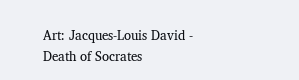Art: Jacques-Louis David - Death of Socrates